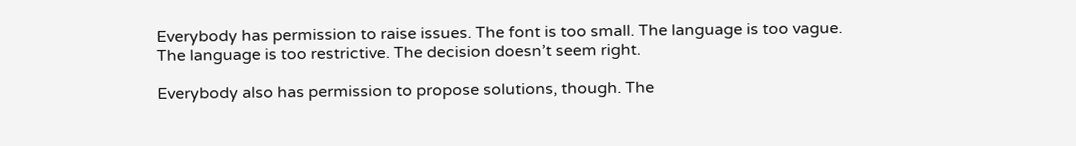Everybody has permission to raise issues. The font is too small. The language is too vague. The language is too restrictive. The decision doesn’t seem right.

Everybody also has permission to propose solutions, though. The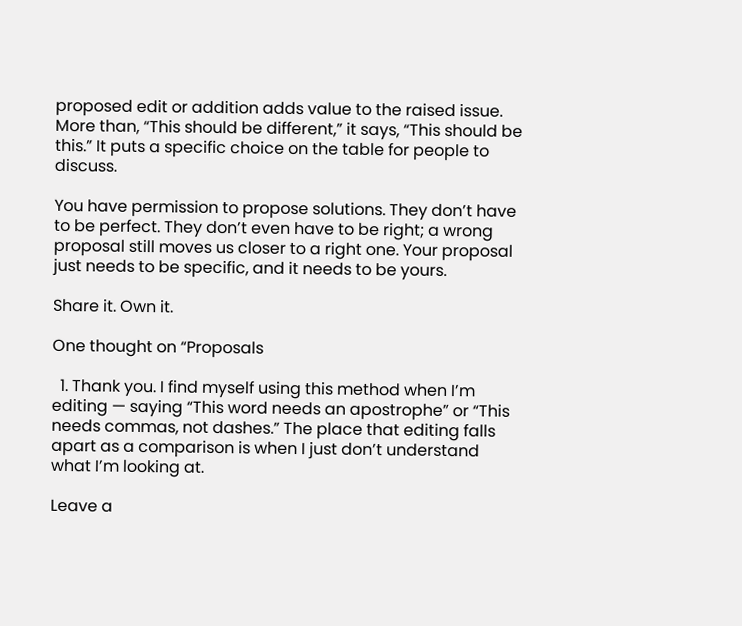proposed edit or addition adds value to the raised issue. More than, “This should be different,” it says, “This should be this.” It puts a specific choice on the table for people to discuss.

You have permission to propose solutions. They don’t have to be perfect. They don’t even have to be right; a wrong proposal still moves us closer to a right one. Your proposal just needs to be specific, and it needs to be yours.

Share it. Own it.

One thought on “Proposals

  1. Thank you. I find myself using this method when I’m editing — saying “This word needs an apostrophe” or “This needs commas, not dashes.” The place that editing falls apart as a comparison is when I just don’t understand what I’m looking at.

Leave a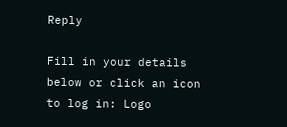Reply

Fill in your details below or click an icon to log in: Logo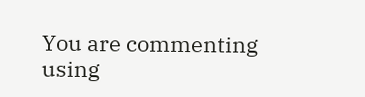You are commenting using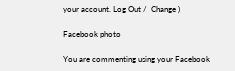your account. Log Out /  Change )

Facebook photo

You are commenting using your Facebook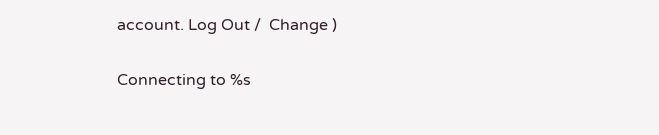account. Log Out /  Change )

Connecting to %s